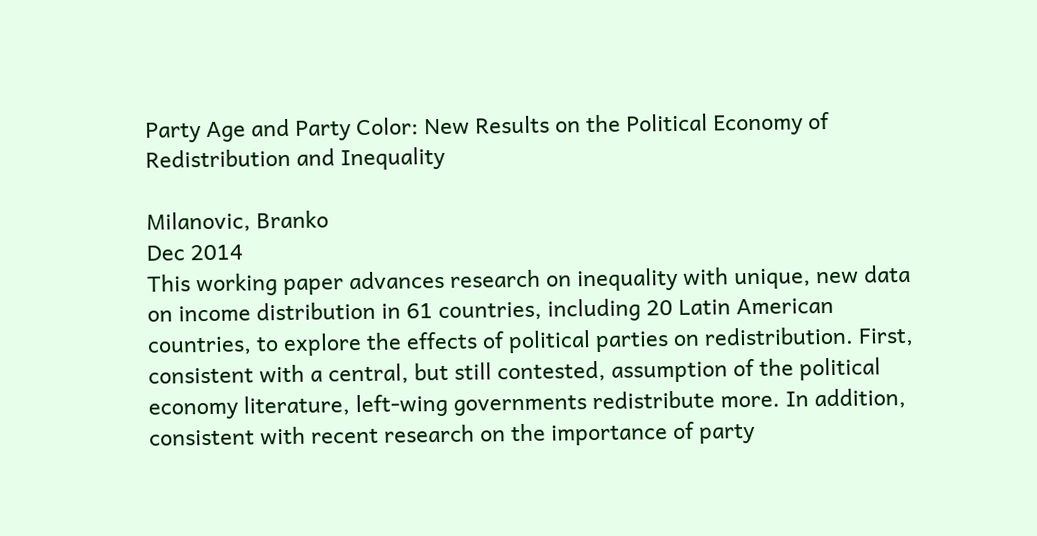Party Age and Party Color: New Results on the Political Economy of Redistribution and Inequality

Milanovic, Branko
Dec 2014
This working paper advances research on inequality with unique, new data on income distribution in 61 countries, including 20 Latin American countries, to explore the effects of political parties on redistribution. First, consistent with a central, but still contested, assumption of the political economy literature, left-wing governments redistribute more. In addition, consistent with recent research on the importance of party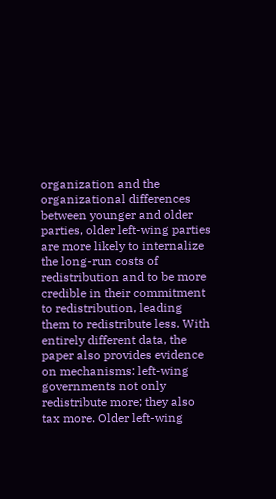organization and the organizational differences between younger and older parties, older left-wing parties are more likely to internalize the long-run costs of redistribution and to be more credible in their commitment to redistribution, leading them to redistribute less. With entirely different data, the paper also provides evidence on mechanisms: left-wing governments not only redistribute more; they also tax more. Older left-wing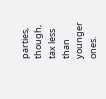parties, though, tax less than younger ones.